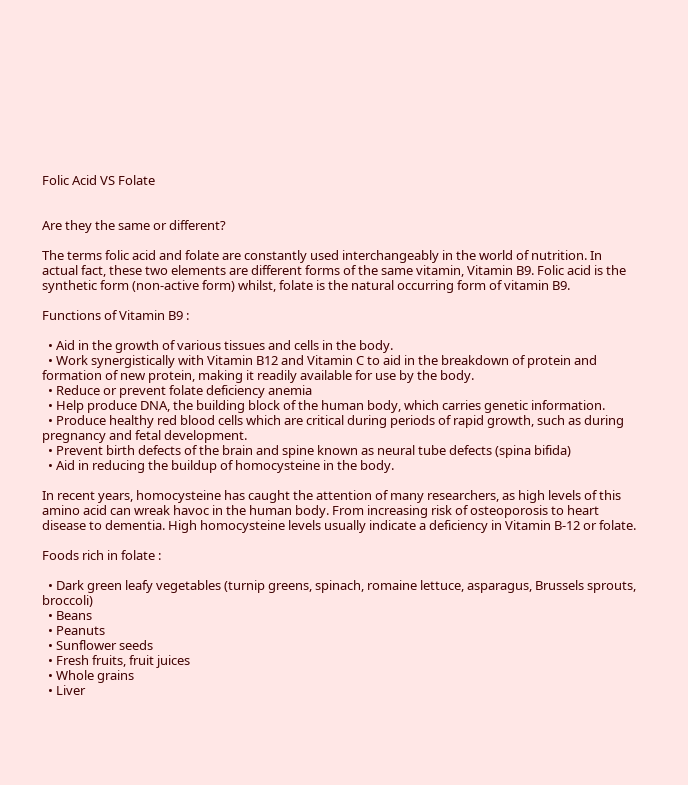Folic Acid VS Folate


Are they the same or different?

The terms folic acid and folate are constantly used interchangeably in the world of nutrition. In actual fact, these two elements are different forms of the same vitamin, Vitamin B9. Folic acid is the synthetic form (non-active form) whilst, folate is the natural occurring form of vitamin B9.

Functions of Vitamin B9 :

  • Aid in the growth of various tissues and cells in the body.
  • Work synergistically with Vitamin B12 and Vitamin C to aid in the breakdown of protein and formation of new protein, making it readily available for use by the body.
  • Reduce or prevent folate deficiency anemia
  • Help produce DNA, the building block of the human body, which carries genetic information.
  • Produce healthy red blood cells which are critical during periods of rapid growth, such as during pregnancy and fetal development.
  • Prevent birth defects of the brain and spine known as neural tube defects (spina bifida)
  • Aid in reducing the buildup of homocysteine in the body.

In recent years, homocysteine has caught the attention of many researchers, as high levels of this amino acid can wreak havoc in the human body. From increasing risk of osteoporosis to heart disease to dementia. High homocysteine levels usually indicate a deficiency in Vitamin B-12 or folate.

Foods rich in folate :

  • Dark green leafy vegetables (turnip greens, spinach, romaine lettuce, asparagus, Brussels sprouts, broccoli)
  • Beans
  • Peanuts
  • Sunflower seeds
  • Fresh fruits, fruit juices
  • Whole grains
  • Liver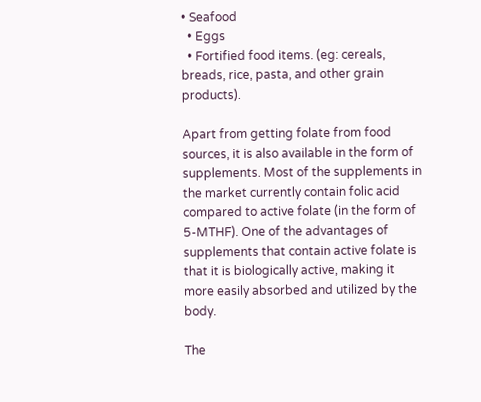• Seafood
  • Eggs
  • Fortified food items. (eg: cereals, breads, rice, pasta, and other grain products).

Apart from getting folate from food sources, it is also available in the form of supplements. Most of the supplements in the market currently contain folic acid compared to active folate (in the form of 5-MTHF). One of the advantages of supplements that contain active folate is that it is biologically active, making it more easily absorbed and utilized by the body.

The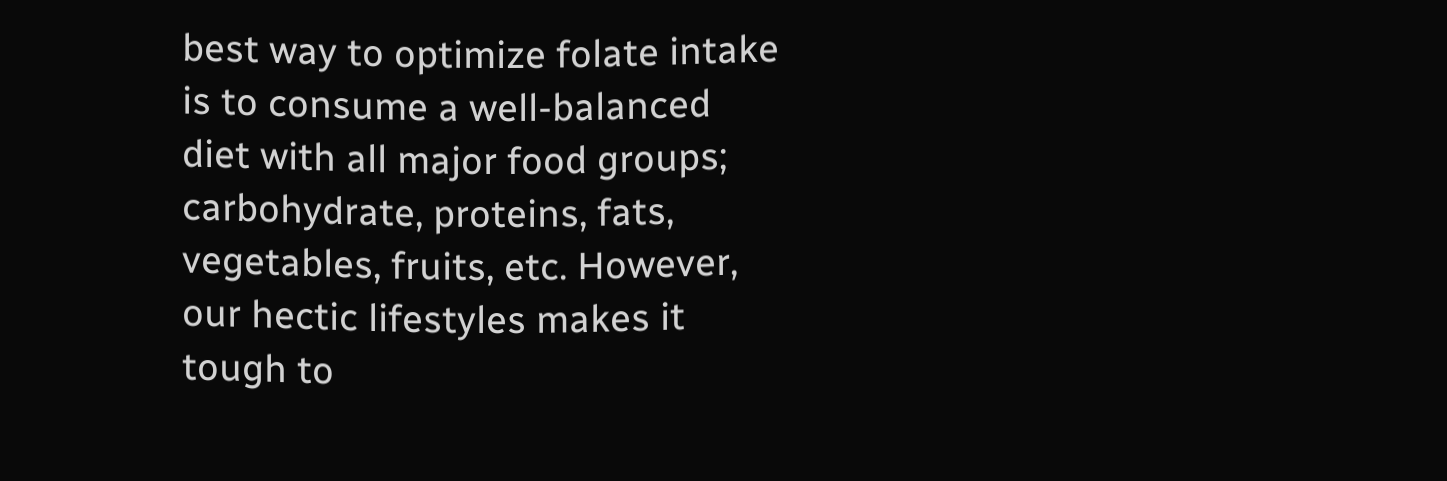best way to optimize folate intake is to consume a well-balanced diet with all major food groups; carbohydrate, proteins, fats, vegetables, fruits, etc. However, our hectic lifestyles makes it tough to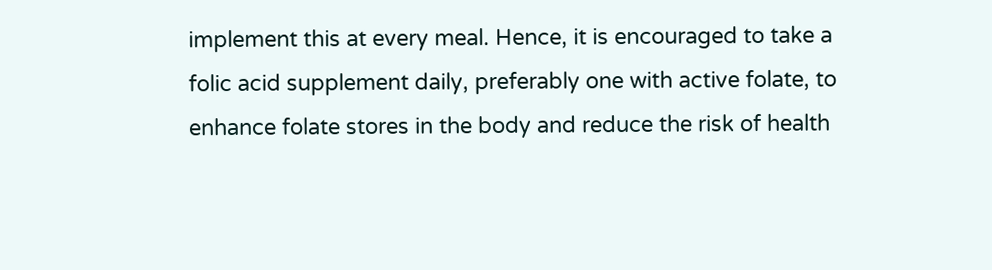implement this at every meal. Hence, it is encouraged to take a folic acid supplement daily, preferably one with active folate, to enhance folate stores in the body and reduce the risk of health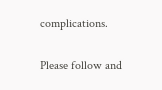complications.

Please follow and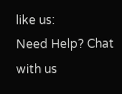like us:
Need Help? Chat with us